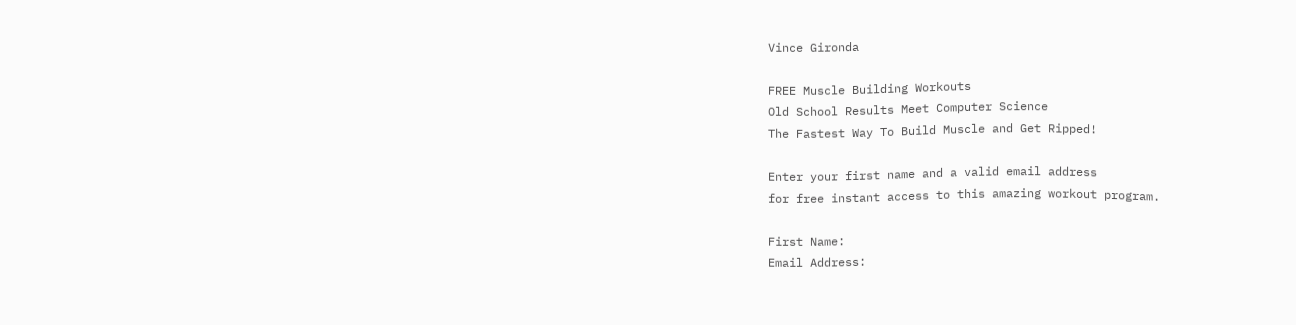Vince Gironda

FREE Muscle Building Workouts
Old School Results Meet Computer Science
The Fastest Way To Build Muscle and Get Ripped!

Enter your first name and a valid email address
for free instant access to this amazing workout program.

First Name:
Email Address: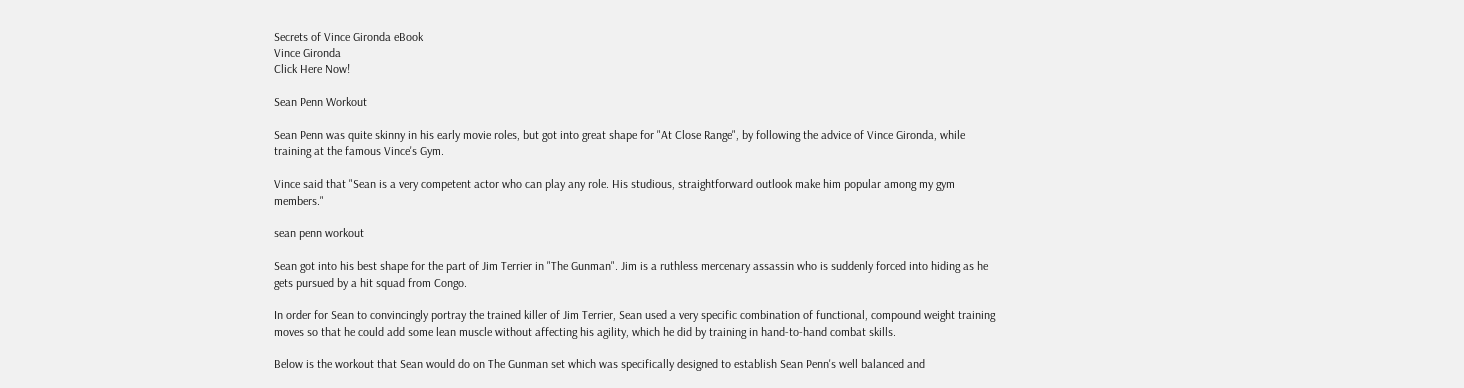Secrets of Vince Gironda eBook
Vince Gironda
Click Here Now!

Sean Penn Workout

Sean Penn was quite skinny in his early movie roles, but got into great shape for "At Close Range", by following the advice of Vince Gironda, while training at the famous Vince's Gym.

Vince said that "Sean is a very competent actor who can play any role. His studious, straightforward outlook make him popular among my gym members."

sean penn workout

Sean got into his best shape for the part of Jim Terrier in "The Gunman". Jim is a ruthless mercenary assassin who is suddenly forced into hiding as he gets pursued by a hit squad from Congo.

In order for Sean to convincingly portray the trained killer of Jim Terrier, Sean used a very specific combination of functional, compound weight training moves so that he could add some lean muscle without affecting his agility, which he did by training in hand-to-hand combat skills.

Below is the workout that Sean would do on The Gunman set which was specifically designed to establish Sean Penn's well balanced and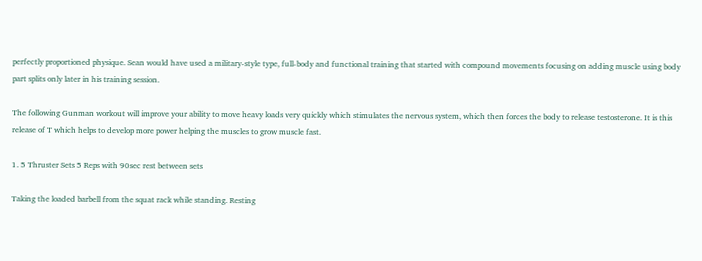perfectly proportioned physique. Sean would have used a military-style type, full-body and functional training that started with compound movements focusing on adding muscle using body part splits only later in his training session.

The following Gunman workout will improve your ability to move heavy loads very quickly which stimulates the nervous system, which then forces the body to release testosterone. It is this release of T which helps to develop more power helping the muscles to grow muscle fast.

1. 5 Thruster Sets 5 Reps with 90sec rest between sets

Taking the loaded barbell from the squat rack while standing. Resting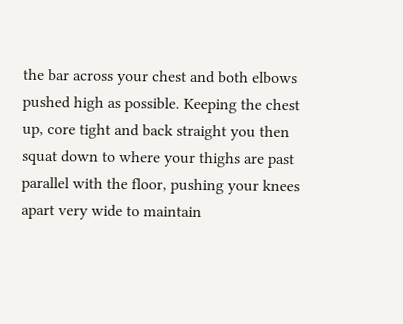the bar across your chest and both elbows pushed high as possible. Keeping the chest up, core tight and back straight you then squat down to where your thighs are past parallel with the floor, pushing your knees apart very wide to maintain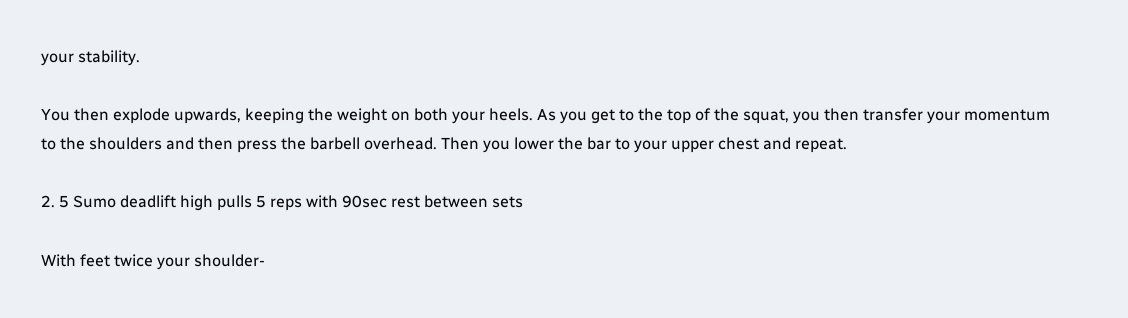your stability.

You then explode upwards, keeping the weight on both your heels. As you get to the top of the squat, you then transfer your momentum to the shoulders and then press the barbell overhead. Then you lower the bar to your upper chest and repeat.

2. 5 Sumo deadlift high pulls 5 reps with 90sec rest between sets

With feet twice your shoulder-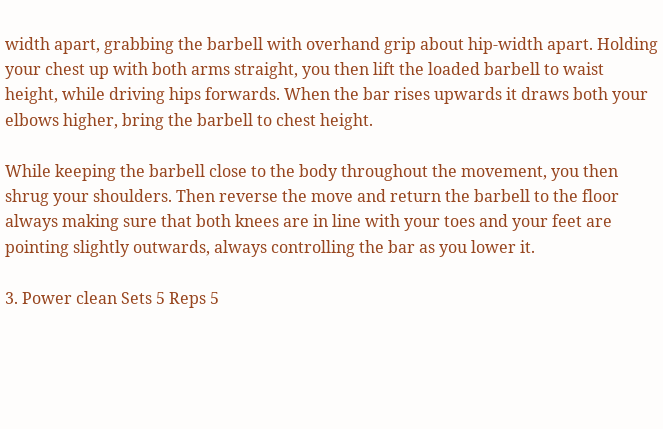width apart, grabbing the barbell with overhand grip about hip-width apart. Holding your chest up with both arms straight, you then lift the loaded barbell to waist height, while driving hips forwards. When the bar rises upwards it draws both your elbows higher, bring the barbell to chest height.

While keeping the barbell close to the body throughout the movement, you then shrug your shoulders. Then reverse the move and return the barbell to the floor always making sure that both knees are in line with your toes and your feet are pointing slightly outwards, always controlling the bar as you lower it.

3. Power clean Sets 5 Reps 5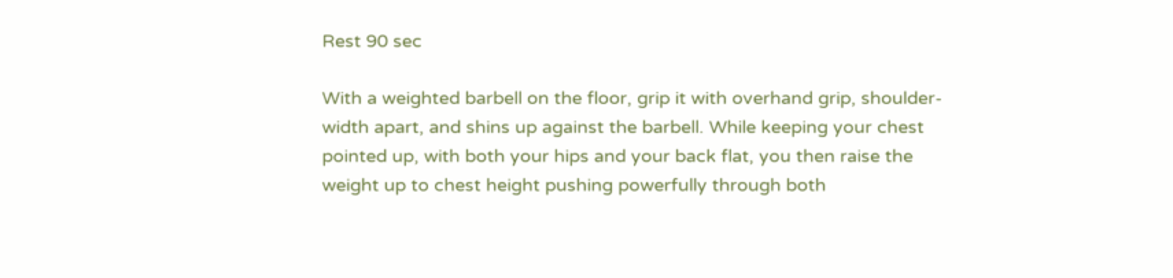Rest 90 sec

With a weighted barbell on the floor, grip it with overhand grip, shoulder-width apart, and shins up against the barbell. While keeping your chest pointed up, with both your hips and your back flat, you then raise the weight up to chest height pushing powerfully through both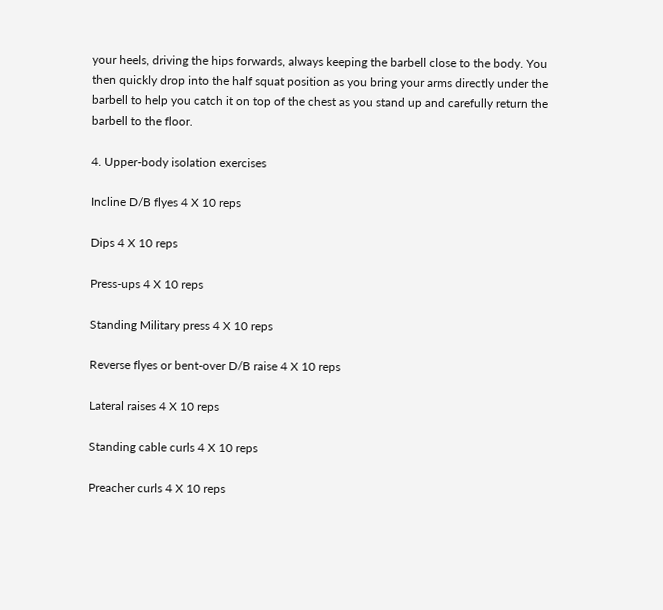your heels, driving the hips forwards, always keeping the barbell close to the body. You then quickly drop into the half squat position as you bring your arms directly under the barbell to help you catch it on top of the chest as you stand up and carefully return the barbell to the floor.

4. Upper-body isolation exercises

Incline D/B flyes 4 X 10 reps

Dips 4 X 10 reps

Press-ups 4 X 10 reps

Standing Military press 4 X 10 reps

Reverse flyes or bent-over D/B raise 4 X 10 reps

Lateral raises 4 X 10 reps

Standing cable curls 4 X 10 reps

Preacher curls 4 X 10 reps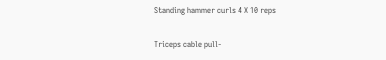Standing hammer curls 4 X 10 reps

Triceps cable pull-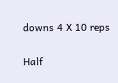downs 4 X 10 reps

Half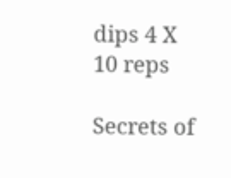dips 4 X 10 reps

Secrets of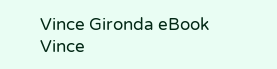Vince Gironda eBook
Vince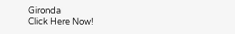Gironda
Click Here Now!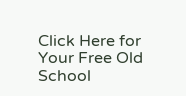Click Here for Your Free Old School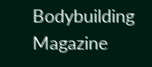Bodybuilding Magazine